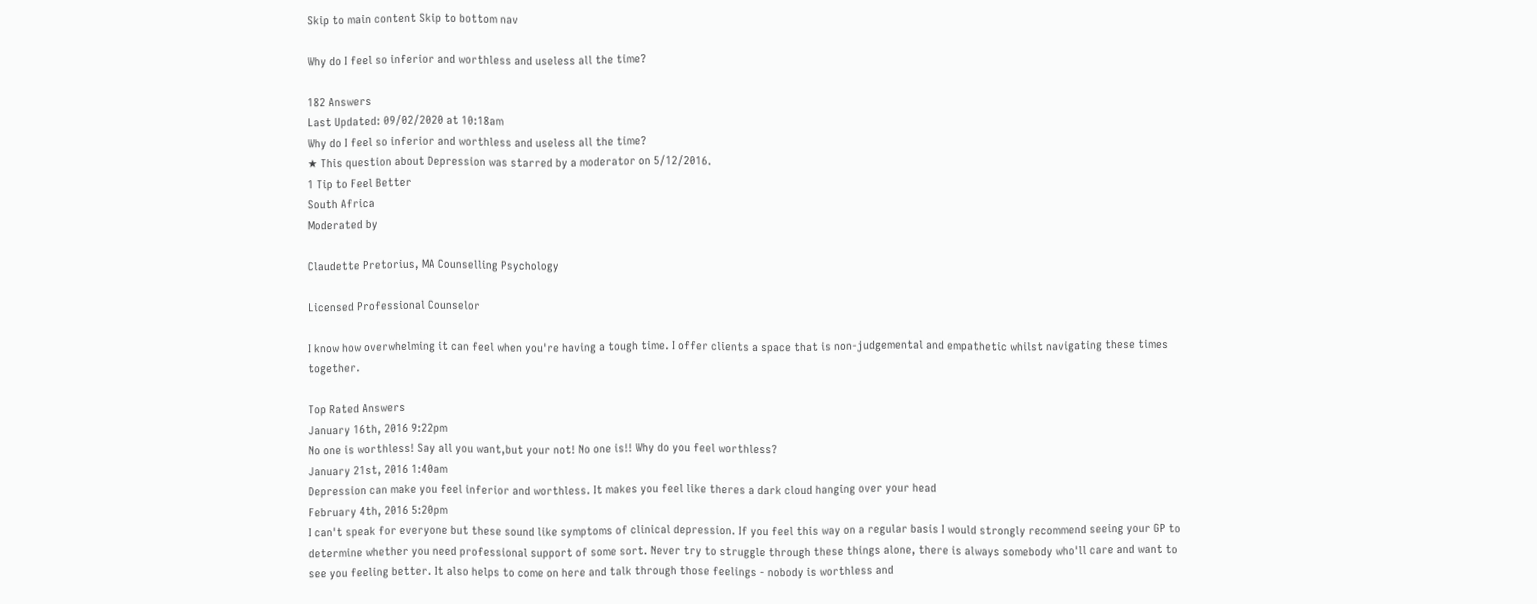Skip to main content Skip to bottom nav

Why do I feel so inferior and worthless and useless all the time?

182 Answers
Last Updated: 09/02/2020 at 10:18am
Why do I feel so inferior and worthless and useless all the time?
★ This question about Depression was starred by a moderator on 5/12/2016.
1 Tip to Feel Better
South Africa
Moderated by

Claudette Pretorius, MA Counselling Psychology

Licensed Professional Counselor

I know how overwhelming it can feel when you're having a tough time. I offer clients a space that is non-judgemental and empathetic whilst navigating these times together.

Top Rated Answers
January 16th, 2016 9:22pm
No one is worthless! Say all you want,but your not! No one is!! Why do you feel worthless?
January 21st, 2016 1:40am
Depression can make you feel inferior and worthless. It makes you feel like theres a dark cloud hanging over your head
February 4th, 2016 5:20pm
I can't speak for everyone but these sound like symptoms of clinical depression. If you feel this way on a regular basis I would strongly recommend seeing your GP to determine whether you need professional support of some sort. Never try to struggle through these things alone, there is always somebody who'll care and want to see you feeling better. It also helps to come on here and talk through those feelings - nobody is worthless and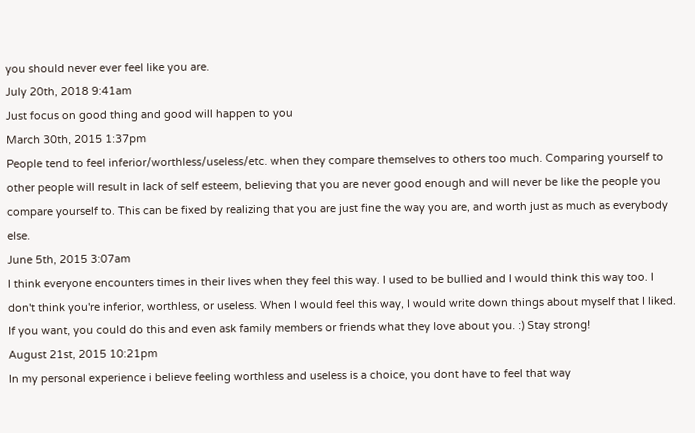you should never ever feel like you are.
July 20th, 2018 9:41am
Just focus on good thing and good will happen to you
March 30th, 2015 1:37pm
People tend to feel inferior/worthless/useless/etc. when they compare themselves to others too much. Comparing yourself to other people will result in lack of self esteem, believing that you are never good enough and will never be like the people you compare yourself to. This can be fixed by realizing that you are just fine the way you are, and worth just as much as everybody else.
June 5th, 2015 3:07am
I think everyone encounters times in their lives when they feel this way. I used to be bullied and I would think this way too. I don't think you're inferior, worthless, or useless. When I would feel this way, I would write down things about myself that I liked. If you want, you could do this and even ask family members or friends what they love about you. :) Stay strong!
August 21st, 2015 10:21pm
In my personal experience i believe feeling worthless and useless is a choice, you dont have to feel that way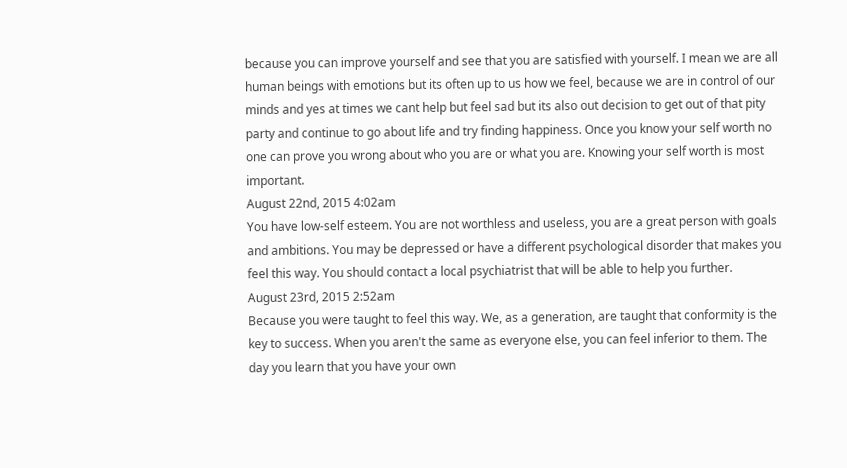because you can improve yourself and see that you are satisfied with yourself. I mean we are all human beings with emotions but its often up to us how we feel, because we are in control of our minds and yes at times we cant help but feel sad but its also out decision to get out of that pity party and continue to go about life and try finding happiness. Once you know your self worth no one can prove you wrong about who you are or what you are. Knowing your self worth is most important.
August 22nd, 2015 4:02am
You have low-self esteem. You are not worthless and useless, you are a great person with goals and ambitions. You may be depressed or have a different psychological disorder that makes you feel this way. You should contact a local psychiatrist that will be able to help you further.
August 23rd, 2015 2:52am
Because you were taught to feel this way. We, as a generation, are taught that conformity is the key to success. When you aren't the same as everyone else, you can feel inferior to them. The day you learn that you have your own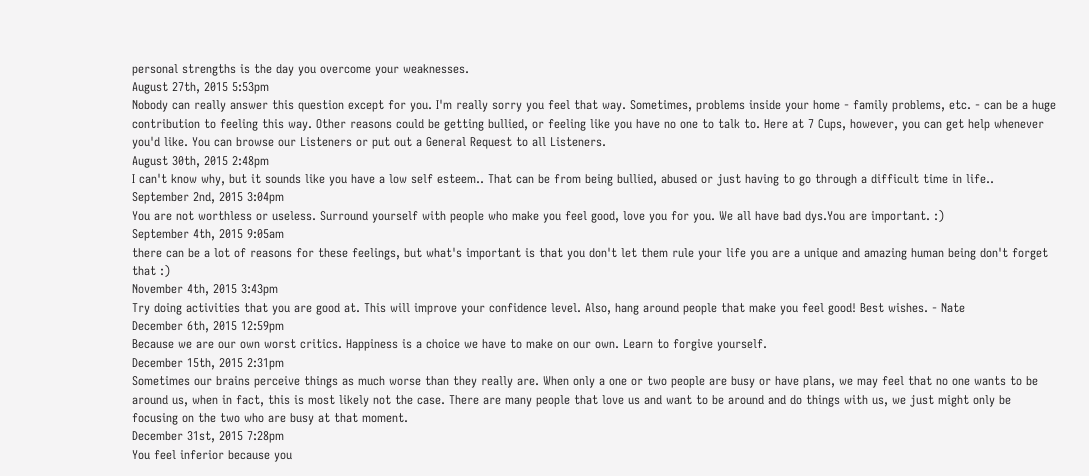personal strengths is the day you overcome your weaknesses.
August 27th, 2015 5:53pm
Nobody can really answer this question except for you. I'm really sorry you feel that way. Sometimes, problems inside your home - family problems, etc. - can be a huge contribution to feeling this way. Other reasons could be getting bullied, or feeling like you have no one to talk to. Here at 7 Cups, however, you can get help whenever you'd like. You can browse our Listeners or put out a General Request to all Listeners.
August 30th, 2015 2:48pm
I can't know why, but it sounds like you have a low self esteem.. That can be from being bullied, abused or just having to go through a difficult time in life..
September 2nd, 2015 3:04pm
You are not worthless or useless. Surround yourself with people who make you feel good, love you for you. We all have bad dys.You are important. :)
September 4th, 2015 9:05am
there can be a lot of reasons for these feelings, but what's important is that you don't let them rule your life you are a unique and amazing human being don't forget that :)
November 4th, 2015 3:43pm
Try doing activities that you are good at. This will improve your confidence level. Also, hang around people that make you feel good! Best wishes. - Nate
December 6th, 2015 12:59pm
Because we are our own worst critics. Happiness is a choice we have to make on our own. Learn to forgive yourself.
December 15th, 2015 2:31pm
Sometimes our brains perceive things as much worse than they really are. When only a one or two people are busy or have plans, we may feel that no one wants to be around us, when in fact, this is most likely not the case. There are many people that love us and want to be around and do things with us, we just might only be focusing on the two who are busy at that moment.
December 31st, 2015 7:28pm
You feel inferior because you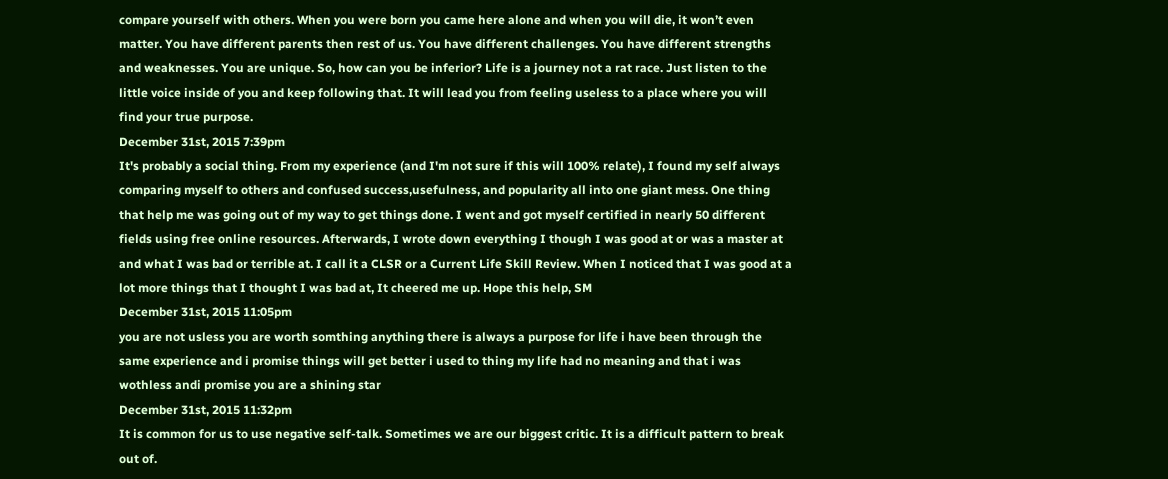compare yourself with others. When you were born you came here alone and when you will die, it won’t even matter. You have different parents then rest of us. You have different challenges. You have different strengths and weaknesses. You are unique. So, how can you be inferior? Life is a journey not a rat race. Just listen to the little voice inside of you and keep following that. It will lead you from feeling useless to a place where you will find your true purpose.
December 31st, 2015 7:39pm
It's probably a social thing. From my experience (and I'm not sure if this will 100% relate), I found my self always comparing myself to others and confused success,usefulness, and popularity all into one giant mess. One thing that help me was going out of my way to get things done. I went and got myself certified in nearly 50 different fields using free online resources. Afterwards, I wrote down everything I though I was good at or was a master at and what I was bad or terrible at. I call it a CLSR or a Current Life Skill Review. When I noticed that I was good at a lot more things that I thought I was bad at, It cheered me up. Hope this help, SM
December 31st, 2015 11:05pm
you are not usless you are worth somthing anything there is always a purpose for life i have been through the same experience and i promise things will get better i used to thing my life had no meaning and that i was wothless andi promise you are a shining star
December 31st, 2015 11:32pm
It is common for us to use negative self-talk. Sometimes we are our biggest critic. It is a difficult pattern to break out of.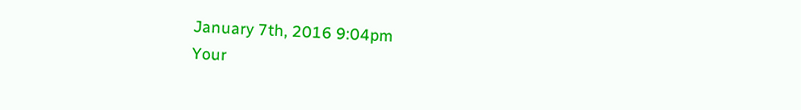January 7th, 2016 9:04pm
Your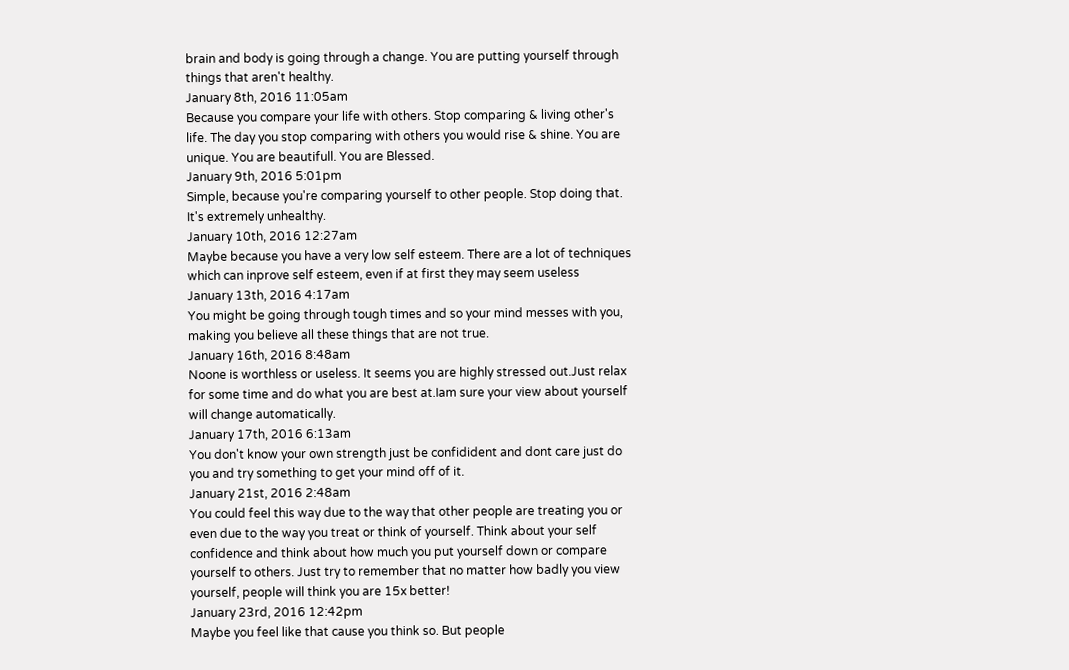brain and body is going through a change. You are putting yourself through things that aren't healthy.
January 8th, 2016 11:05am
Because you compare your life with others. Stop comparing & living other's life. The day you stop comparing with others you would rise & shine. You are unique. You are beautifull. You are Blessed.
January 9th, 2016 5:01pm
Simple, because you're comparing yourself to other people. Stop doing that. It's extremely unhealthy.
January 10th, 2016 12:27am
Maybe because you have a very low self esteem. There are a lot of techniques which can inprove self esteem, even if at first they may seem useless
January 13th, 2016 4:17am
You might be going through tough times and so your mind messes with you, making you believe all these things that are not true.
January 16th, 2016 8:48am
Noone is worthless or useless. It seems you are highly stressed out.Just relax for some time and do what you are best at.Iam sure your view about yourself will change automatically.
January 17th, 2016 6:13am
You don't know your own strength just be confidident and dont care just do you and try something to get your mind off of it.
January 21st, 2016 2:48am
You could feel this way due to the way that other people are treating you or even due to the way you treat or think of yourself. Think about your self confidence and think about how much you put yourself down or compare yourself to others. Just try to remember that no matter how badly you view yourself, people will think you are 15x better!
January 23rd, 2016 12:42pm
Maybe you feel like that cause you think so. But people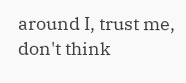around I, trust me, don't think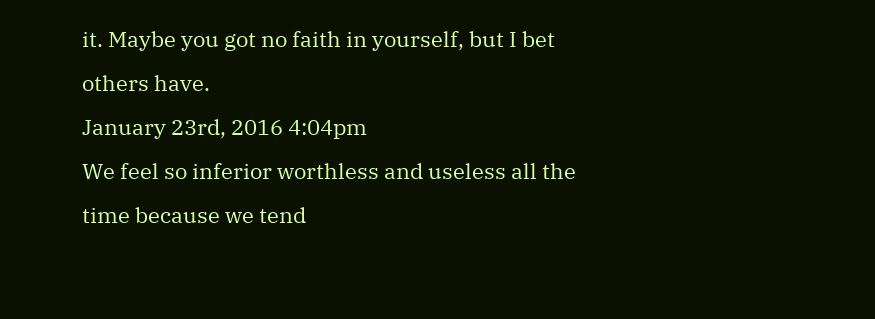it. Maybe you got no faith in yourself, but I bet others have.
January 23rd, 2016 4:04pm
We feel so inferior worthless and useless all the time because we tend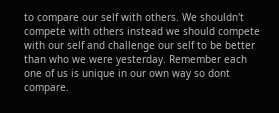to compare our self with others. We shouldn't compete with others instead we should compete with our self and challenge our self to be better than who we were yesterday. Remember each one of us is unique in our own way so dont compare.